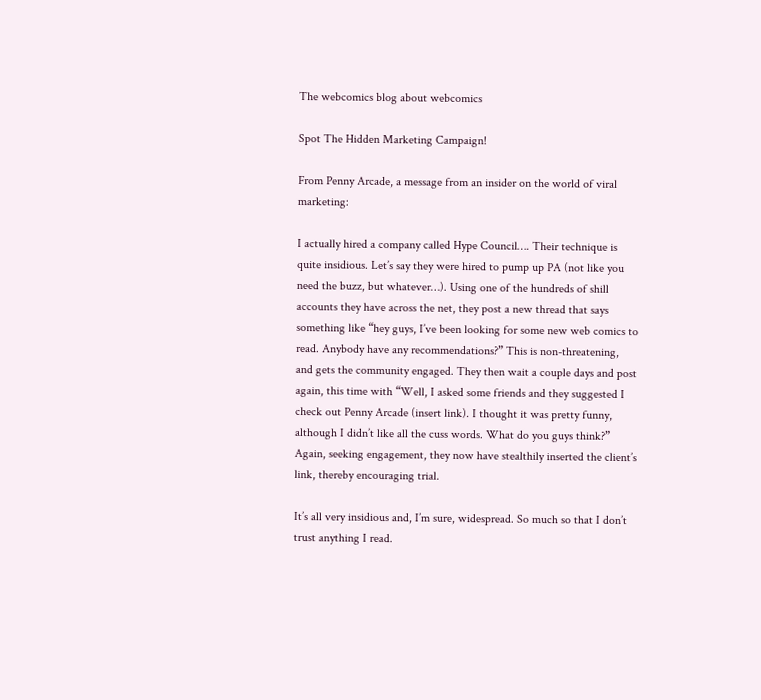The webcomics blog about webcomics

Spot The Hidden Marketing Campaign!

From Penny Arcade, a message from an insider on the world of viral marketing:

I actually hired a company called Hype Council…. Their technique is quite insidious. Let’s say they were hired to pump up PA (not like you need the buzz, but whatever…). Using one of the hundreds of shill accounts they have across the net, they post a new thread that says something like “hey guys, I’ve been looking for some new web comics to read. Anybody have any recommendations?” This is non-threatening, and gets the community engaged. They then wait a couple days and post again, this time with “Well, I asked some friends and they suggested I check out Penny Arcade (insert link). I thought it was pretty funny, although I didn’t like all the cuss words. What do you guys think?” Again, seeking engagement, they now have stealthily inserted the client’s link, thereby encouraging trial.

It’s all very insidious and, I’m sure, widespread. So much so that I don’t trust anything I read.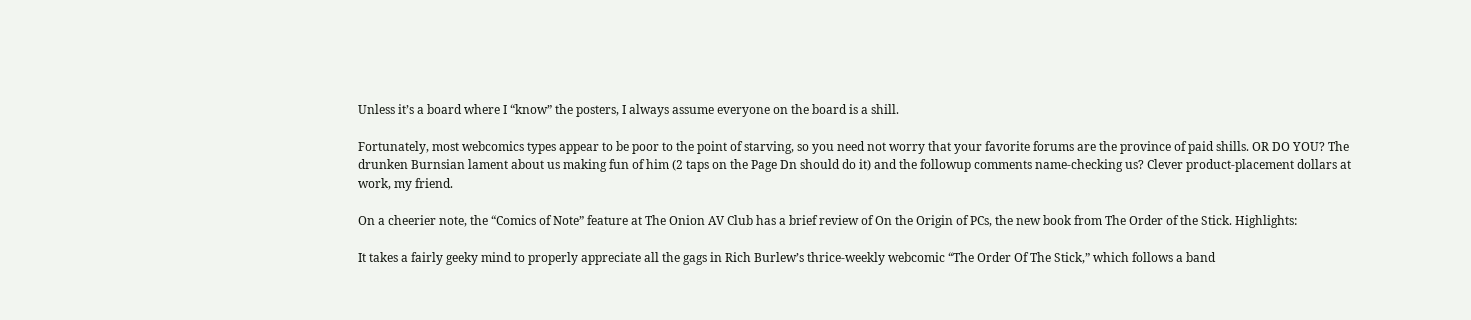Unless it’s a board where I “know” the posters, I always assume everyone on the board is a shill.

Fortunately, most webcomics types appear to be poor to the point of starving, so you need not worry that your favorite forums are the province of paid shills. OR DO YOU? The drunken Burnsian lament about us making fun of him (2 taps on the Page Dn should do it) and the followup comments name-checking us? Clever product-placement dollars at work, my friend.

On a cheerier note, the “Comics of Note” feature at The Onion AV Club has a brief review of On the Origin of PCs, the new book from The Order of the Stick. Highlights:

It takes a fairly geeky mind to properly appreciate all the gags in Rich Burlew’s thrice-weekly webcomic “The Order Of The Stick,” which follows a band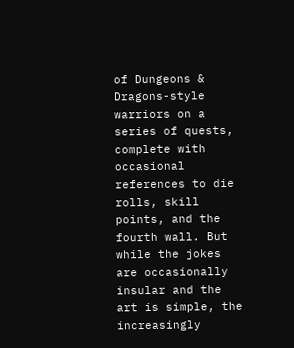of Dungeons & Dragons-style warriors on a series of quests, complete with occasional references to die rolls, skill points, and the fourth wall. But while the jokes are occasionally insular and the art is simple, the increasingly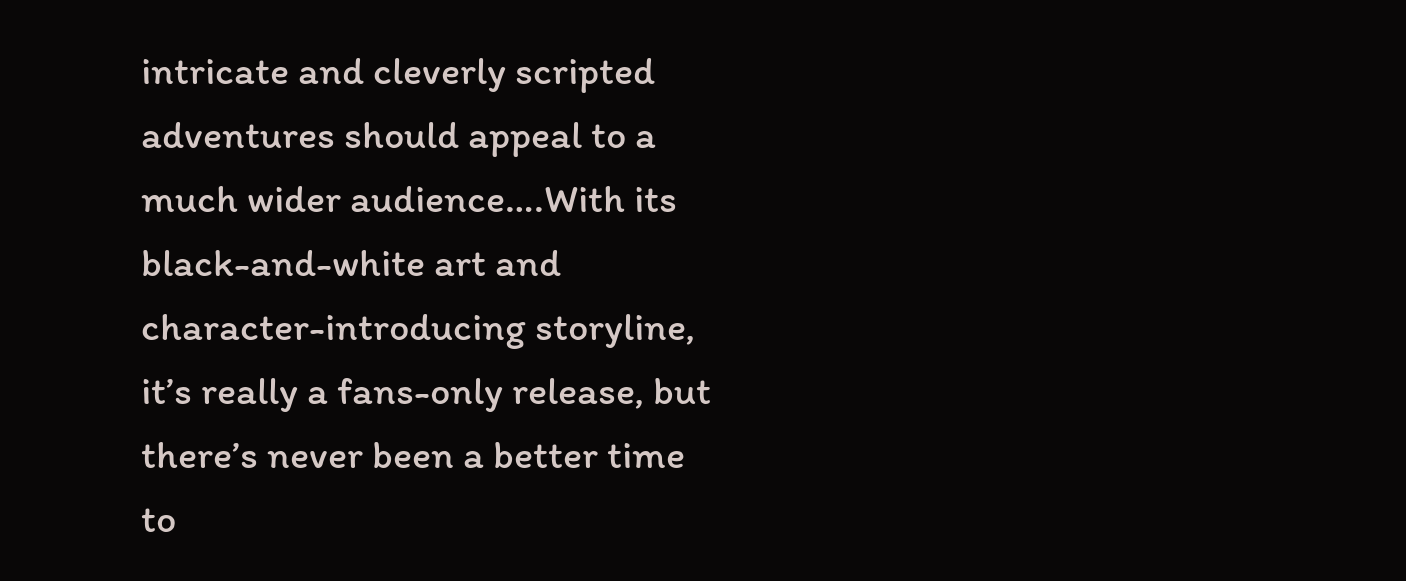intricate and cleverly scripted adventures should appeal to a much wider audience….With its black-and-white art and character-introducing storyline, it’s really a fans-only release, but there’s never been a better time to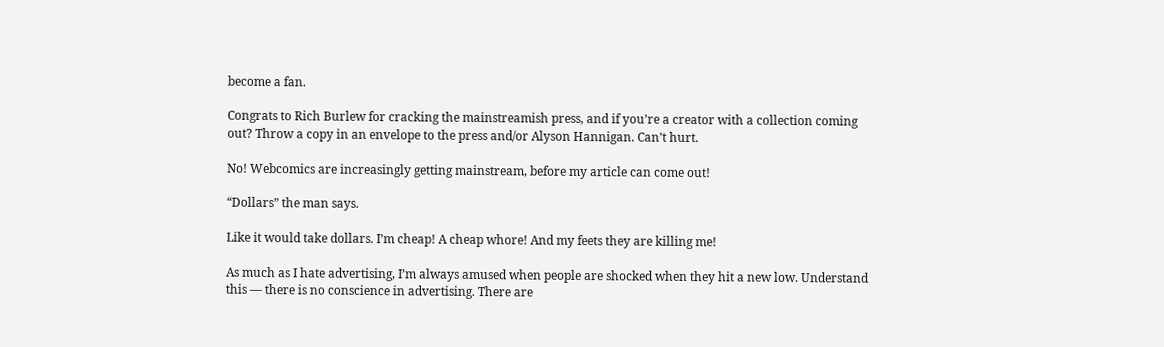become a fan.

Congrats to Rich Burlew for cracking the mainstreamish press, and if you’re a creator with a collection coming out? Throw a copy in an envelope to the press and/or Alyson Hannigan. Can’t hurt.

No! Webcomics are increasingly getting mainstream, before my article can come out!

“Dollars” the man says.

Like it would take dollars. I’m cheap! A cheap whore! And my feets they are killing me!

As much as I hate advertising, I’m always amused when people are shocked when they hit a new low. Understand this — there is no conscience in advertising. There are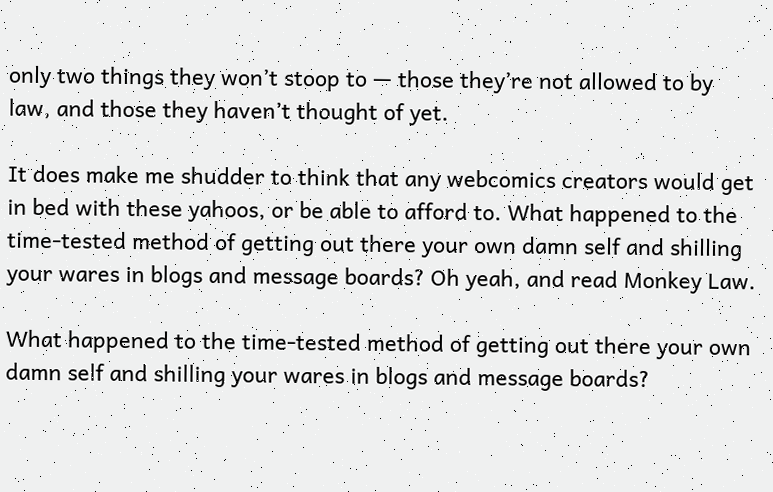only two things they won’t stoop to — those they’re not allowed to by law, and those they haven’t thought of yet.

It does make me shudder to think that any webcomics creators would get in bed with these yahoos, or be able to afford to. What happened to the time-tested method of getting out there your own damn self and shilling your wares in blogs and message boards? Oh yeah, and read Monkey Law.

What happened to the time-tested method of getting out there your own damn self and shilling your wares in blogs and message boards?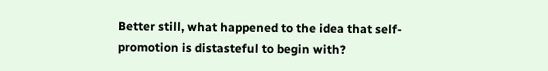Better still, what happened to the idea that self-promotion is distasteful to begin with?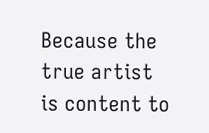Because the true artist is content to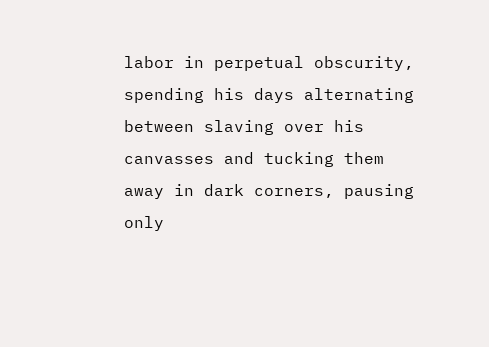labor in perpetual obscurity, spending his days alternating between slaving over his canvasses and tucking them away in dark corners, pausing only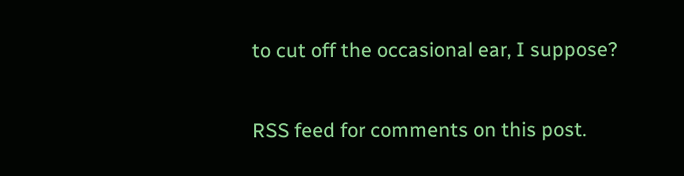to cut off the occasional ear, I suppose?

RSS feed for comments on this post.